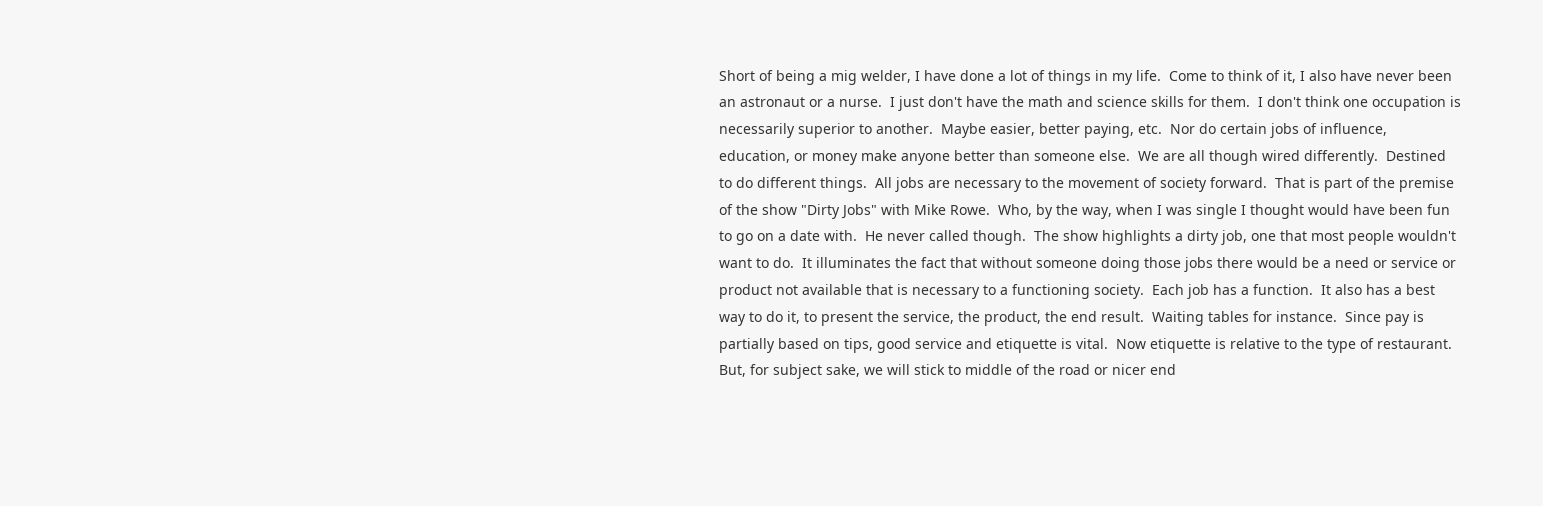Short of being a mig welder, I have done a lot of things in my life.  Come to think of it, I also have never been an astronaut or a nurse.  I just don't have the math and science skills for them.  I don't think one occupation is necessarily superior to another.  Maybe easier, better paying, etc.  Nor do certain jobs of influence, education, or money make anyone better than someone else.  We are all though wired differently.  Destined to do different things.  All jobs are necessary to the movement of society forward.  That is part of the premise of the show "Dirty Jobs" with Mike Rowe.  Who, by the way, when I was single I thought would have been fun to go on a date with.  He never called though.  The show highlights a dirty job, one that most people wouldn't want to do.  It illuminates the fact that without someone doing those jobs there would be a need or service or product not available that is necessary to a functioning society.  Each job has a function.  It also has a best way to do it, to present the service, the product, the end result.  Waiting tables for instance.  Since pay is partially based on tips, good service and etiquette is vital.  Now etiquette is relative to the type of restaurant.  But, for subject sake, we will stick to middle of the road or nicer end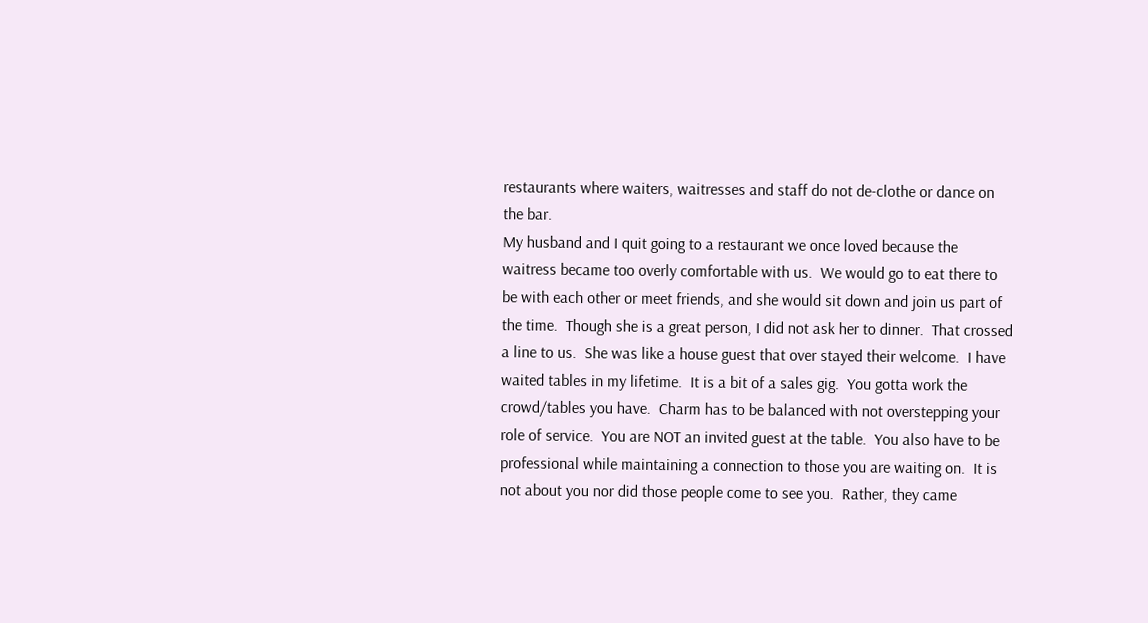restaurants where waiters, waitresses and staff do not de-clothe or dance on the bar.
My husband and I quit going to a restaurant we once loved because the waitress became too overly comfortable with us.  We would go to eat there to be with each other or meet friends, and she would sit down and join us part of the time.  Though she is a great person, I did not ask her to dinner.  That crossed a line to us.  She was like a house guest that over stayed their welcome.  I have waited tables in my lifetime.  It is a bit of a sales gig.  You gotta work the crowd/tables you have.  Charm has to be balanced with not overstepping your role of service.  You are NOT an invited guest at the table.  You also have to be professional while maintaining a connection to those you are waiting on.  It is not about you nor did those people come to see you.  Rather, they came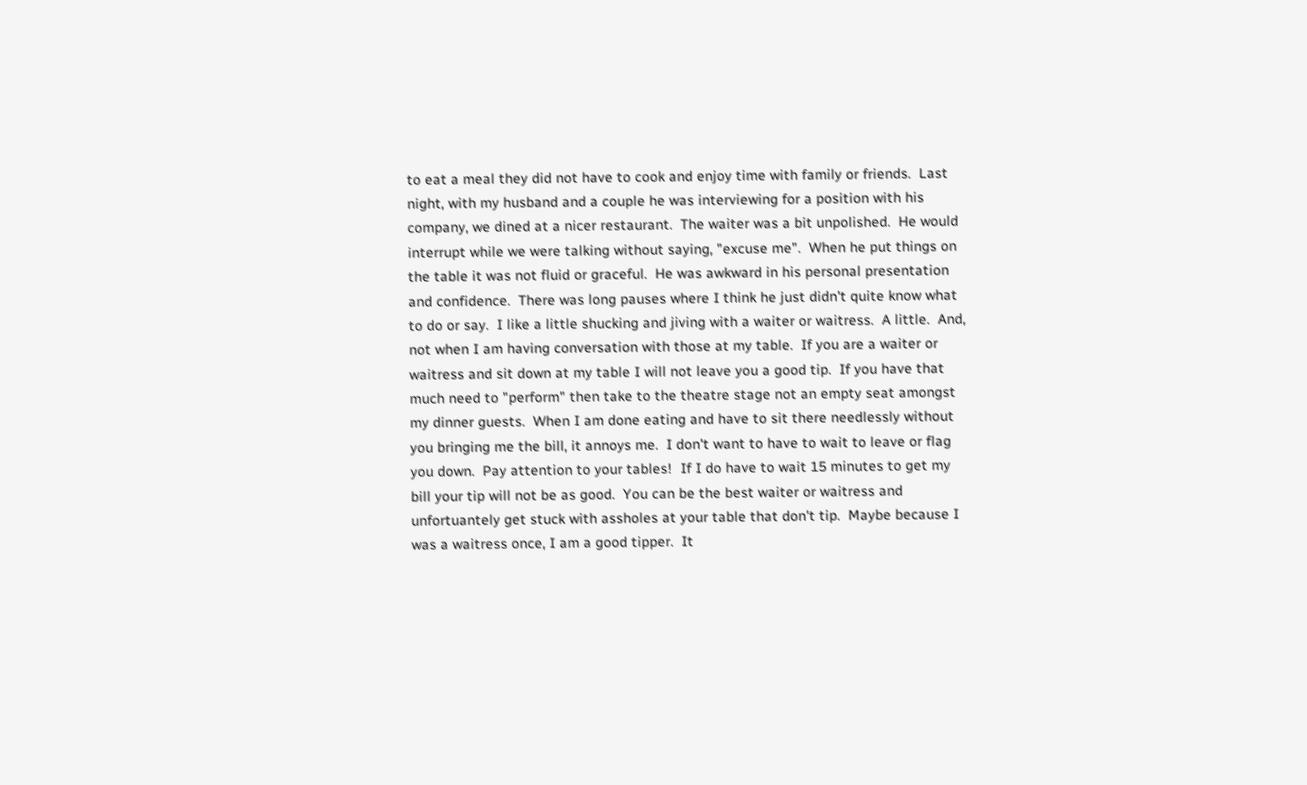to eat a meal they did not have to cook and enjoy time with family or friends.  Last night, with my husband and a couple he was interviewing for a position with his company, we dined at a nicer restaurant.  The waiter was a bit unpolished.  He would interrupt while we were talking without saying, "excuse me".  When he put things on the table it was not fluid or graceful.  He was awkward in his personal presentation and confidence.  There was long pauses where I think he just didn't quite know what to do or say.  I like a little shucking and jiving with a waiter or waitress.  A little.  And, not when I am having conversation with those at my table.  If you are a waiter or waitress and sit down at my table I will not leave you a good tip.  If you have that much need to "perform" then take to the theatre stage not an empty seat amongst my dinner guests.  When I am done eating and have to sit there needlessly without you bringing me the bill, it annoys me.  I don't want to have to wait to leave or flag you down.  Pay attention to your tables!  If I do have to wait 15 minutes to get my bill your tip will not be as good.  You can be the best waiter or waitress and unfortuantely get stuck with assholes at your table that don't tip.  Maybe because I was a waitress once, I am a good tipper.  It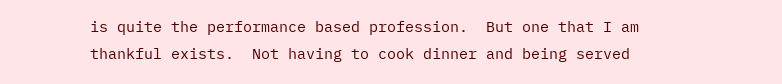is quite the performance based profession.  But one that I am thankful exists.  Not having to cook dinner and being served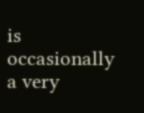is occasionally a very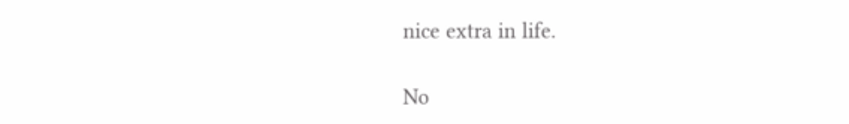nice extra in life.

No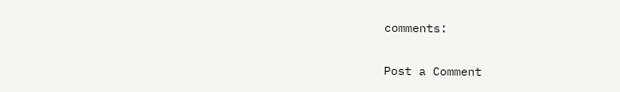comments:

Post a Comment